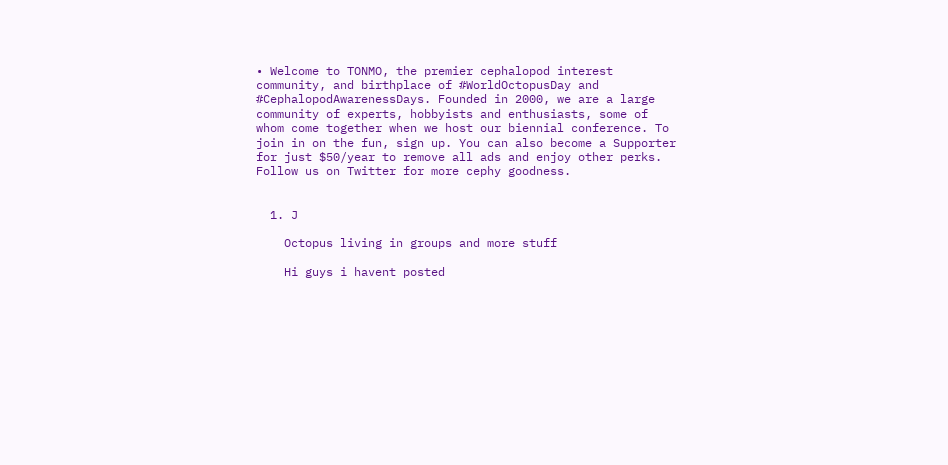• Welcome to TONMO, the premier cephalopod interest community, and birthplace of #WorldOctopusDay and #CephalopodAwarenessDays. Founded in 2000, we are a large community of experts, hobbyists and enthusiasts, some of whom come together when we host our biennial conference. To join in on the fun, sign up. You can also become a Supporter for just $50/year to remove all ads and enjoy other perks. Follow us on Twitter for more cephy goodness.


  1. J

    Octopus living in groups and more stuff

    Hi guys i havent posted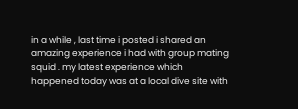in a while , last time i posted i shared an amazing experience i had with group mating squid . my latest experience which happened today was at a local dive site with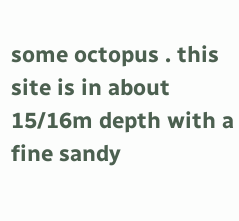some octopus . this site is in about 15/16m depth with a fine sandy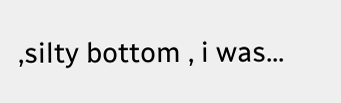,silty bottom , i was...